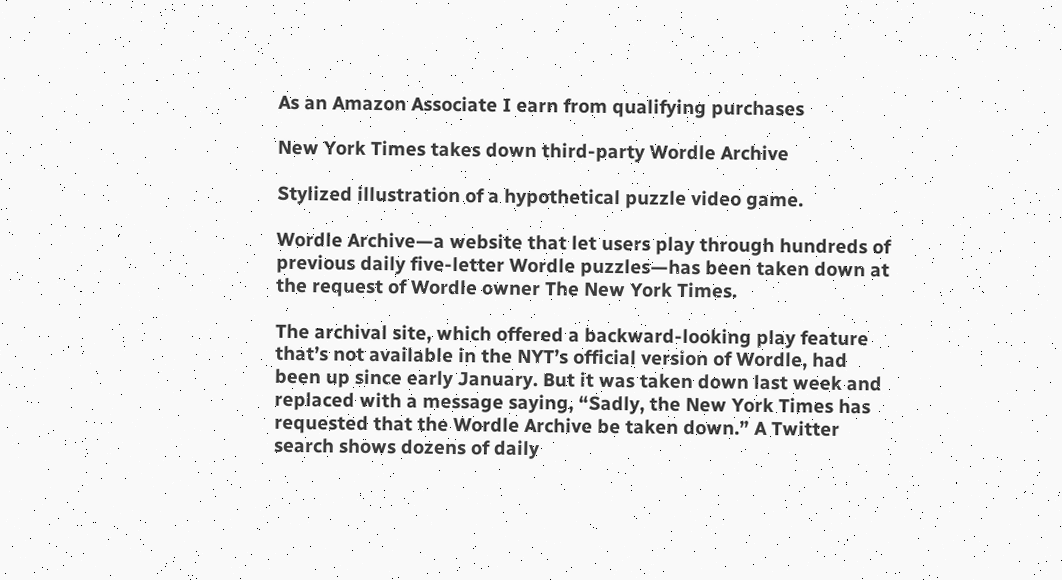As an Amazon Associate I earn from qualifying purchases

New York Times takes down third-party Wordle Archive

Stylized illustration of a hypothetical puzzle video game.

Wordle Archive—a website that let users play through hundreds of previous daily five-letter Wordle puzzles—has been taken down at the request of Wordle owner The New York Times.

The archival site, which offered a backward-looking play feature that’s not available in the NYT’s official version of Wordle, had been up since early January. But it was taken down last week and replaced with a message saying, “Sadly, the New York Times has requested that the Wordle Archive be taken down.” A Twitter search shows dozens of daily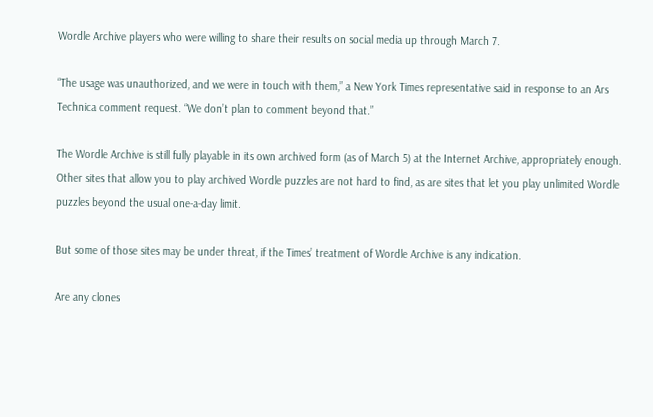Wordle Archive players who were willing to share their results on social media up through March 7.

“The usage was unauthorized, and we were in touch with them,” a New York Times representative said in response to an Ars Technica comment request. “We don’t plan to comment beyond that.”

The Wordle Archive is still fully playable in its own archived form (as of March 5) at the Internet Archive, appropriately enough. Other sites that allow you to play archived Wordle puzzles are not hard to find, as are sites that let you play unlimited Wordle puzzles beyond the usual one-a-day limit.

But some of those sites may be under threat, if the Times’ treatment of Wordle Archive is any indication.

Are any clones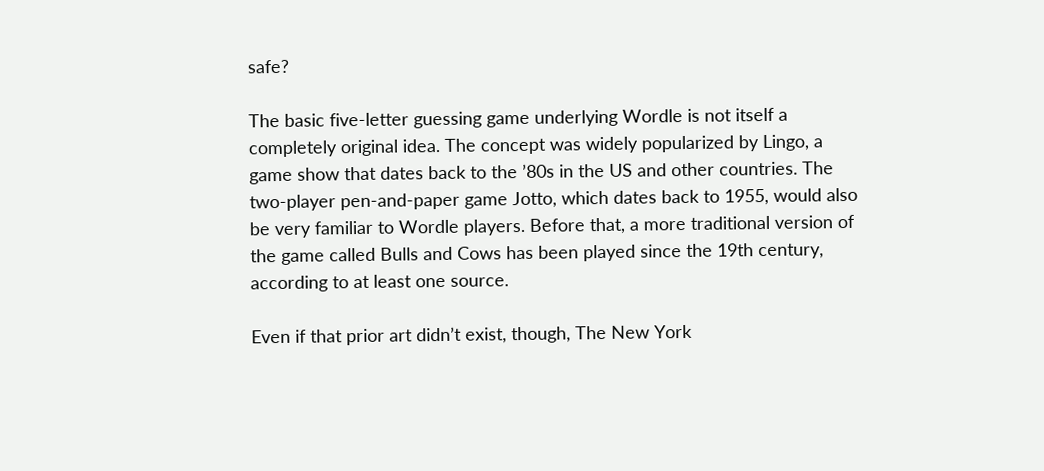safe?

The basic five-letter guessing game underlying Wordle is not itself a completely original idea. The concept was widely popularized by Lingo, a game show that dates back to the ’80s in the US and other countries. The two-player pen-and-paper game Jotto, which dates back to 1955, would also be very familiar to Wordle players. Before that, a more traditional version of the game called Bulls and Cows has been played since the 19th century, according to at least one source.

Even if that prior art didn’t exist, though, The New York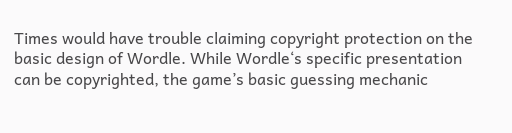Times would have trouble claiming copyright protection on the basic design of Wordle. While Wordle‘s specific presentation can be copyrighted, the game’s basic guessing mechanic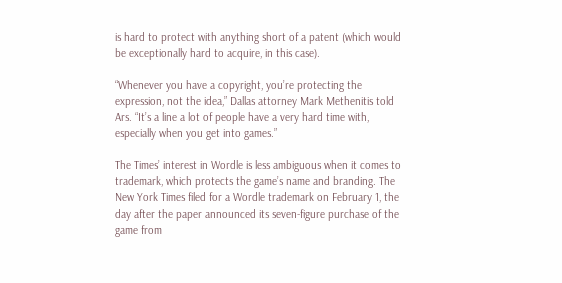is hard to protect with anything short of a patent (which would be exceptionally hard to acquire, in this case).

“Whenever you have a copyright, you’re protecting the expression, not the idea,” Dallas attorney Mark Methenitis told Ars. “It’s a line a lot of people have a very hard time with, especially when you get into games.”

The Times’ interest in Wordle is less ambiguous when it comes to trademark, which protects the game’s name and branding. The New York Times filed for a Wordle trademark on February 1, the day after the paper announced its seven-figure purchase of the game from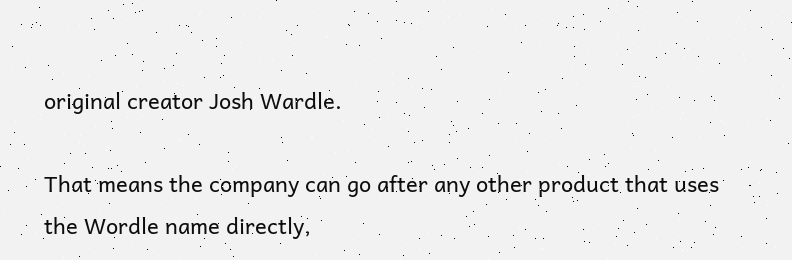original creator Josh Wardle.

That means the company can go after any other product that uses the Wordle name directly,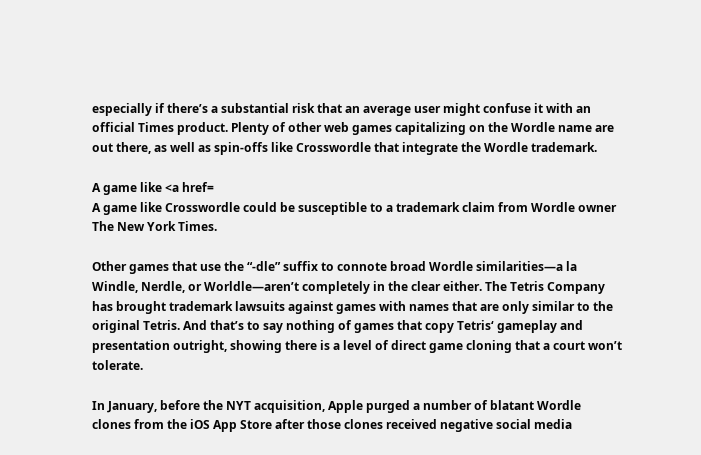especially if there’s a substantial risk that an average user might confuse it with an official Times product. Plenty of other web games capitalizing on the Wordle name are out there, as well as spin-offs like Crosswordle that integrate the Wordle trademark.

A game like <a href=
A game like Crosswordle could be susceptible to a trademark claim from Wordle owner The New York Times.

Other games that use the “-dle” suffix to connote broad Wordle similarities—a la Windle, Nerdle, or Worldle—aren’t completely in the clear either. The Tetris Company has brought trademark lawsuits against games with names that are only similar to the original Tetris. And that’s to say nothing of games that copy Tetris‘ gameplay and presentation outright, showing there is a level of direct game cloning that a court won’t tolerate.

In January, before the NYT acquisition, Apple purged a number of blatant Wordle clones from the iOS App Store after those clones received negative social media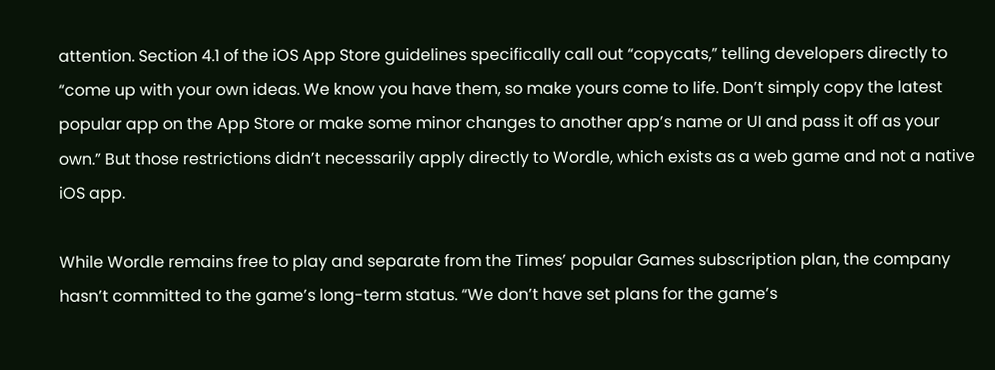attention. Section 4.1 of the iOS App Store guidelines specifically call out “copycats,” telling developers directly to “come up with your own ideas. We know you have them, so make yours come to life. Don’t simply copy the latest popular app on the App Store or make some minor changes to another app’s name or UI and pass it off as your own.” But those restrictions didn’t necessarily apply directly to Wordle, which exists as a web game and not a native iOS app.

While Wordle remains free to play and separate from the Times’ popular Games subscription plan, the company hasn’t committed to the game’s long-term status. “We don’t have set plans for the game’s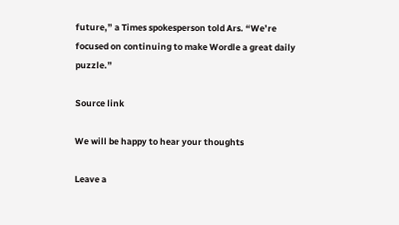future,” a Times spokesperson told Ars. “We’re focused on continuing to make Wordle a great daily puzzle.”

Source link

We will be happy to hear your thoughts

Leave a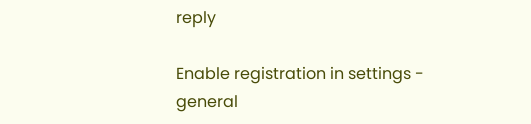reply

Enable registration in settings - general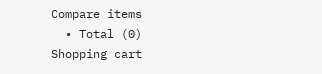Compare items
  • Total (0)
Shopping cart